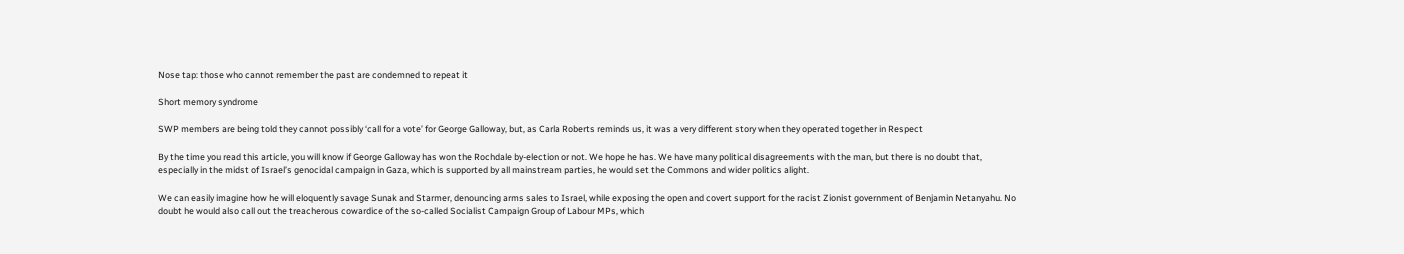Nose tap: those who cannot remember the past are condemned to repeat it

Short memory syndrome

SWP members are being told they cannot possibly ‘call for a vote’ for George Galloway, but, as Carla Roberts reminds us, it was a very different story when they operated together in Respect

By the time you read this article, you will know if George Galloway has won the Rochdale by-election or not. We hope he has. We have many political disagreements with the man, but there is no doubt that, especially in the midst of Israel’s genocidal campaign in Gaza, which is supported by all mainstream parties, he would set the Commons and wider politics alight.

We can easily imagine how he will eloquently savage Sunak and Starmer, denouncing arms sales to Israel, while exposing the open and covert support for the racist Zionist government of Benjamin Netanyahu. No doubt he would also call out the treacherous cowardice of the so-called Socialist Campaign Group of Labour MPs, which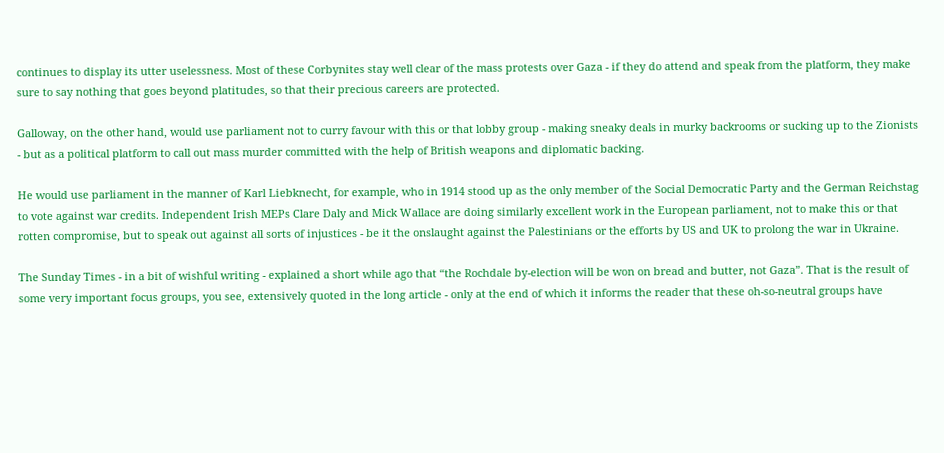continues to display its utter uselessness. Most of these Corbynites stay well clear of the mass protests over Gaza - if they do attend and speak from the platform, they make sure to say nothing that goes beyond platitudes, so that their precious careers are protected.

Galloway, on the other hand, would use parliament not to curry favour with this or that lobby group - making sneaky deals in murky backrooms or sucking up to the Zionists - but as a political platform to call out mass murder committed with the help of British weapons and diplomatic backing.

He would use parliament in the manner of Karl Liebknecht, for example, who in 1914 stood up as the only member of the Social Democratic Party and the German Reichstag to vote against war credits. Independent Irish MEPs Clare Daly and Mick Wallace are doing similarly excellent work in the European parliament, not to make this or that rotten compromise, but to speak out against all sorts of injustices - be it the onslaught against the Palestinians or the efforts by US and UK to prolong the war in Ukraine.

The Sunday Times - in a bit of wishful writing - explained a short while ago that “the Rochdale by-election will be won on bread and butter, not Gaza”. That is the result of some very important focus groups, you see, extensively quoted in the long article - only at the end of which it informs the reader that these oh-so-neutral groups have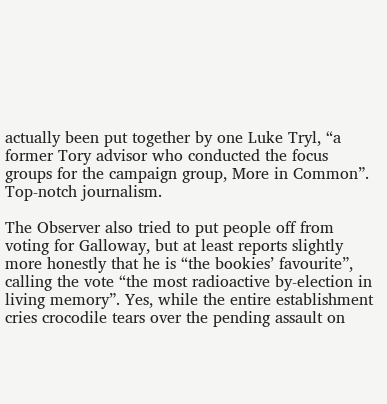actually been put together by one Luke Tryl, “a former Tory advisor who conducted the focus groups for the campaign group, More in Common”. Top-notch journalism.

The Observer also tried to put people off from voting for Galloway, but at least reports slightly more honestly that he is “the bookies’ favourite”, calling the vote “the most radioactive by-election in living memory”. Yes, while the entire establishment cries crocodile tears over the pending assault on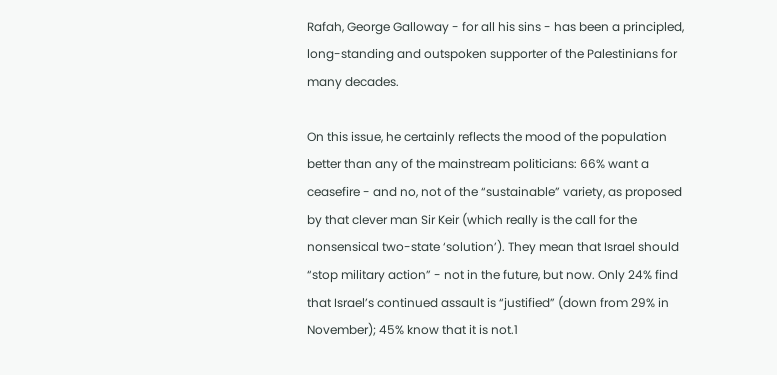Rafah, George Galloway - for all his sins - has been a principled, long-standing and outspoken supporter of the Palestinians for many decades.

On this issue, he certainly reflects the mood of the population better than any of the mainstream politicians: 66% want a ceasefire - and no, not of the “sustainable” variety, as proposed by that clever man Sir Keir (which really is the call for the nonsensical two-state ‘solution’). They mean that Israel should “stop military action” - not in the future, but now. Only 24% find that Israel’s continued assault is “justified” (down from 29% in November); 45% know that it is not.1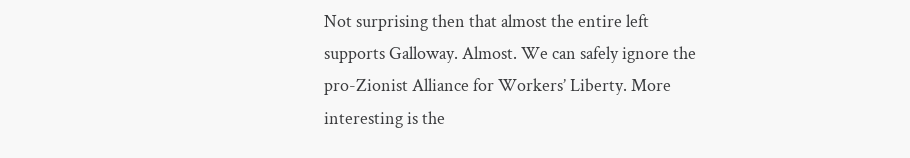Not surprising then that almost the entire left supports Galloway. Almost. We can safely ignore the pro-Zionist Alliance for Workers’ Liberty. More interesting is the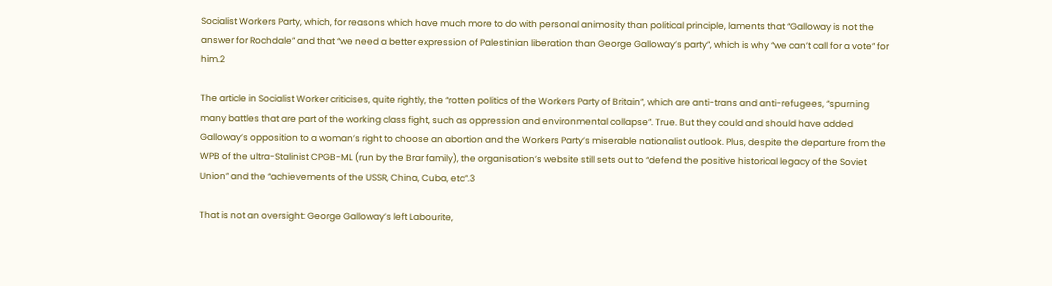Socialist Workers Party, which, for reasons which have much more to do with personal animosity than political principle, laments that “Galloway is not the answer for Rochdale” and that “we need a better expression of Palestinian liberation than George Galloway’s party”, which is why “we can’t call for a vote” for him.2

The article in Socialist Worker criticises, quite rightly, the “rotten politics of the Workers Party of Britain”, which are anti-trans and anti-refugees, “spurning many battles that are part of the working class fight, such as oppression and environmental collapse”. True. But they could and should have added Galloway’s opposition to a woman’s right to choose an abortion and the Workers Party’s miserable nationalist outlook. Plus, despite the departure from the WPB of the ultra-Stalinist CPGB-ML (run by the Brar family), the organisation’s website still sets out to “defend the positive historical legacy of the Soviet Union” and the “achievements of the USSR, China, Cuba, etc”.3

That is not an oversight: George Galloway’s left Labourite,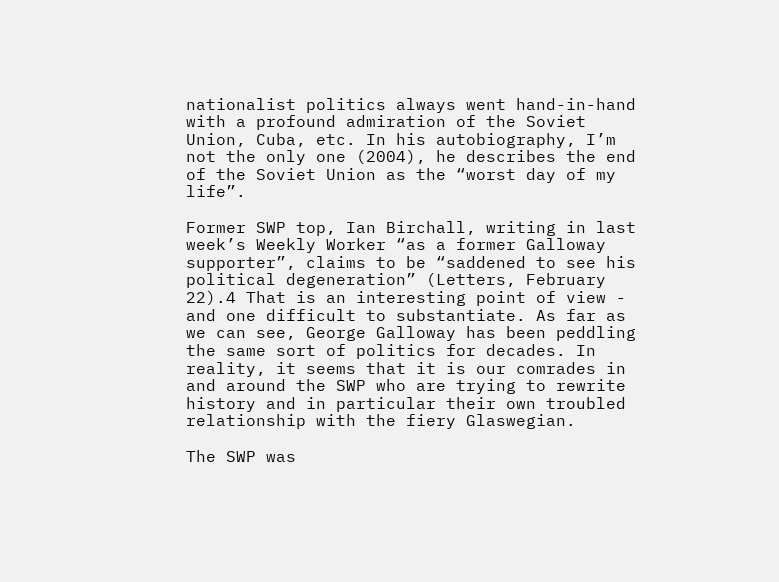nationalist politics always went hand-in-hand with a profound admiration of the Soviet Union, Cuba, etc. In his autobiography, I’m not the only one (2004), he describes the end of the Soviet Union as the “worst day of my life”.

Former SWP top, Ian Birchall, writing in last week’s Weekly Worker “as a former Galloway supporter”, claims to be “saddened to see his political degeneration” (Letters, February 22).4 That is an interesting point of view - and one difficult to substantiate. As far as we can see, George Galloway has been peddling the same sort of politics for decades. In reality, it seems that it is our comrades in and around the SWP who are trying to rewrite history and in particular their own troubled relationship with the fiery Glaswegian.

The SWP was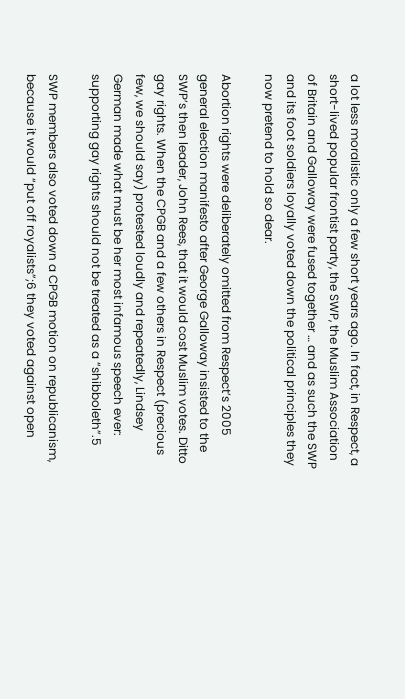a lot less moralistic only a few short years ago. In fact, in Respect, a short-lived popular frontist party, the SWP, the Muslim Association of Britain and Galloway were fused together … and as such the SWP and its foot soldiers loyally voted down the political principles they now pretend to hold so dear.

Abortion rights were deliberately omitted from Respect’s 2005 general election manifesto after George Galloway insisted to the SWP’s then leader, John Rees, that it would cost Muslim votes. Ditto gay rights. When the CPGB and a few others in Respect (precious few, we should say) protested loudly and repeatedly, Lindsey German made what must be her most infamous speech ever: supporting gay rights should not be treated as a “shibboleth”.5

SWP members also voted down a CPGB motion on republicanism, because it would “put off royalists”;6 they voted against open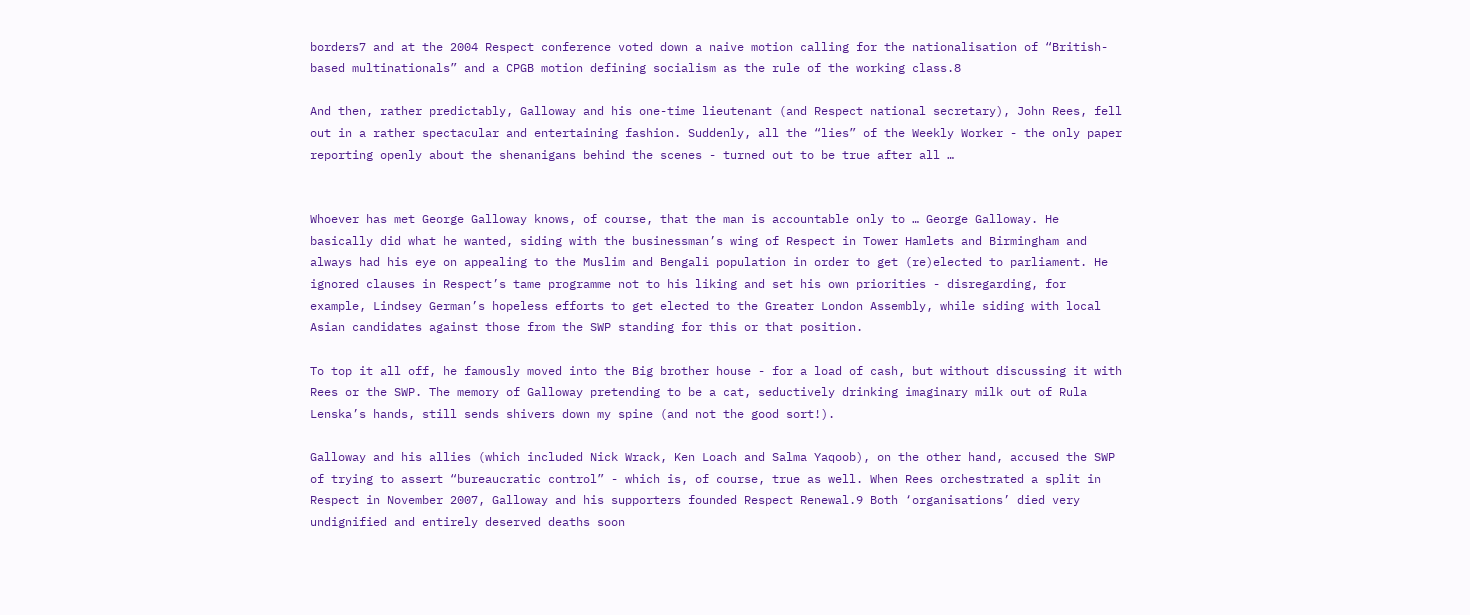borders7 and at the 2004 Respect conference voted down a naive motion calling for the nationalisation of “British-based multinationals” and a CPGB motion defining socialism as the rule of the working class.8

And then, rather predictably, Galloway and his one-time lieutenant (and Respect national secretary), John Rees, fell out in a rather spectacular and entertaining fashion. Suddenly, all the “lies” of the Weekly Worker - the only paper reporting openly about the shenanigans behind the scenes - turned out to be true after all …


Whoever has met George Galloway knows, of course, that the man is accountable only to … George Galloway. He basically did what he wanted, siding with the businessman’s wing of Respect in Tower Hamlets and Birmingham and always had his eye on appealing to the Muslim and Bengali population in order to get (re)elected to parliament. He ignored clauses in Respect’s tame programme not to his liking and set his own priorities - disregarding, for example, Lindsey German’s hopeless efforts to get elected to the Greater London Assembly, while siding with local Asian candidates against those from the SWP standing for this or that position.

To top it all off, he famously moved into the Big brother house - for a load of cash, but without discussing it with Rees or the SWP. The memory of Galloway pretending to be a cat, seductively drinking imaginary milk out of Rula Lenska’s hands, still sends shivers down my spine (and not the good sort!).

Galloway and his allies (which included Nick Wrack, Ken Loach and Salma Yaqoob), on the other hand, accused the SWP of trying to assert “bureaucratic control” - which is, of course, true as well. When Rees orchestrated a split in Respect in November 2007, Galloway and his supporters founded Respect Renewal.9 Both ‘organisations’ died very undignified and entirely deserved deaths soon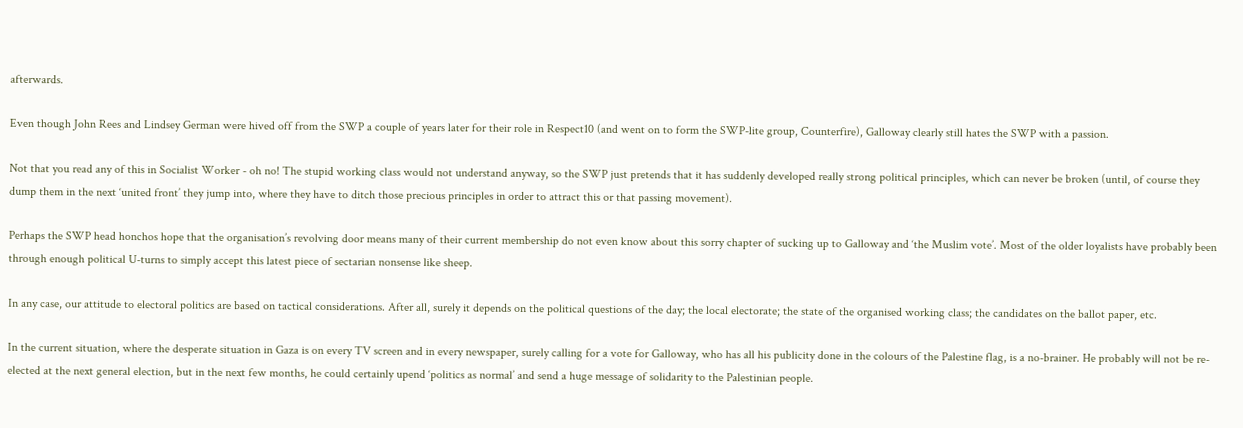afterwards.

Even though John Rees and Lindsey German were hived off from the SWP a couple of years later for their role in Respect10 (and went on to form the SWP-lite group, Counterfire), Galloway clearly still hates the SWP with a passion.

Not that you read any of this in Socialist Worker - oh no! The stupid working class would not understand anyway, so the SWP just pretends that it has suddenly developed really strong political principles, which can never be broken (until, of course they dump them in the next ‘united front’ they jump into, where they have to ditch those precious principles in order to attract this or that passing movement).

Perhaps the SWP head honchos hope that the organisation’s revolving door means many of their current membership do not even know about this sorry chapter of sucking up to Galloway and ‘the Muslim vote’. Most of the older loyalists have probably been through enough political U-turns to simply accept this latest piece of sectarian nonsense like sheep.

In any case, our attitude to electoral politics are based on tactical considerations. After all, surely it depends on the political questions of the day; the local electorate; the state of the organised working class; the candidates on the ballot paper, etc.

In the current situation, where the desperate situation in Gaza is on every TV screen and in every newspaper, surely calling for a vote for Galloway, who has all his publicity done in the colours of the Palestine flag, is a no-brainer. He probably will not be re-elected at the next general election, but in the next few months, he could certainly upend ‘politics as normal’ and send a huge message of solidarity to the Palestinian people.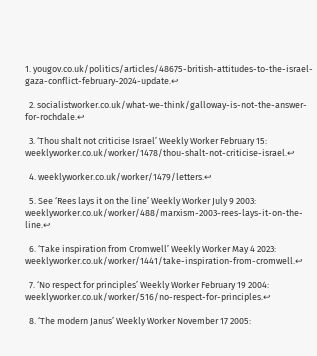1. yougov.co.uk/politics/articles/48675-british-attitudes-to-the-israel-gaza-conflict-february-2024-update.↩

  2. socialistworker.co.uk/what-we-think/galloway-is-not-the-answer-for-rochdale.↩

  3. ‘Thou shalt not criticise Israel’ Weekly Worker February 15: weeklyworker.co.uk/worker/1478/thou-shalt-not-criticise-israel.↩

  4. weeklyworker.co.uk/worker/1479/letters.↩

  5. See ‘Rees lays it on the line’ Weekly Worker July 9 2003: weeklyworker.co.uk/worker/488/marxism-2003-rees-lays-it-on-the-line.↩

  6. ‘Take inspiration from Cromwell’ Weekly Worker May 4 2023: weeklyworker.co.uk/worker/1441/take-inspiration-from-cromwell.↩

  7. ‘No respect for principles’ Weekly Worker February 19 2004: weeklyworker.co.uk/worker/516/no-respect-for-principles.↩

  8. ‘The modern Janus’ Weekly Worker November 17 2005: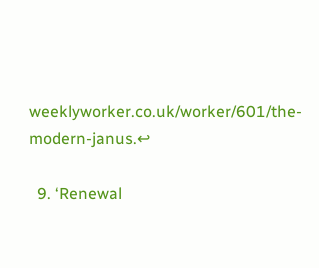weeklyworker.co.uk/worker/601/the-modern-janus.↩

  9. ‘Renewal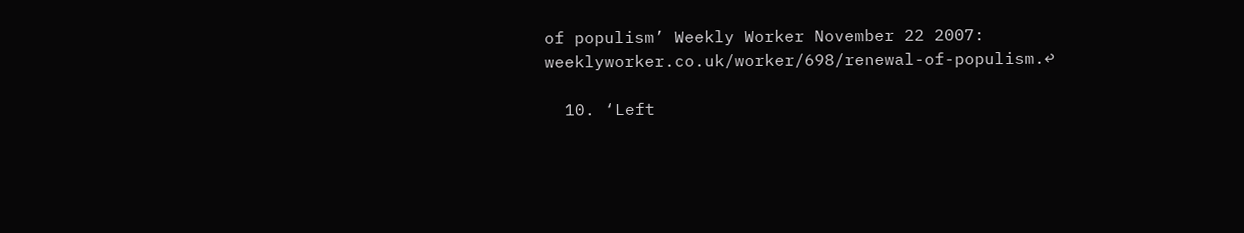of populism’ Weekly Worker November 22 2007: weeklyworker.co.uk/worker/698/renewal-of-populism.↩

  10. ‘Left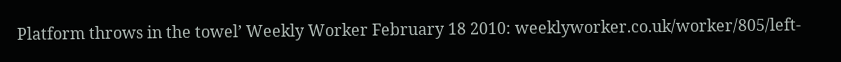Platform throws in the towel’ Weekly Worker February 18 2010: weeklyworker.co.uk/worker/805/left-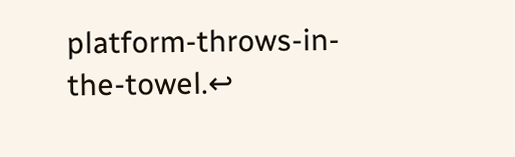platform-throws-in-the-towel.↩